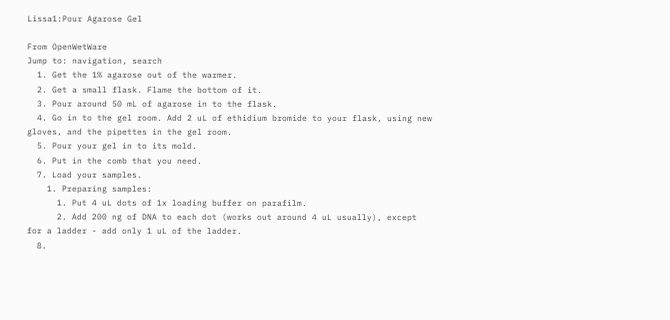Lissa1:Pour Agarose Gel

From OpenWetWare
Jump to: navigation, search
  1. Get the 1% agarose out of the warmer.
  2. Get a small flask. Flame the bottom of it.
  3. Pour around 50 mL of agarose in to the flask.
  4. Go in to the gel room. Add 2 uL of ethidium bromide to your flask, using new gloves, and the pipettes in the gel room.
  5. Pour your gel in to its mold.
  6. Put in the comb that you need.
  7. Load your samples.
    1. Preparing samples:
      1. Put 4 uL dots of 1x loading buffer on parafilm.
      2. Add 200 ng of DNA to each dot (works out around 4 uL usually), except for a ladder - add only 1 uL of the ladder.
  8.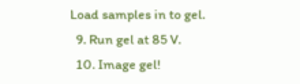Load samples in to gel.
  9. Run gel at 85 V.
  10. Image gel!